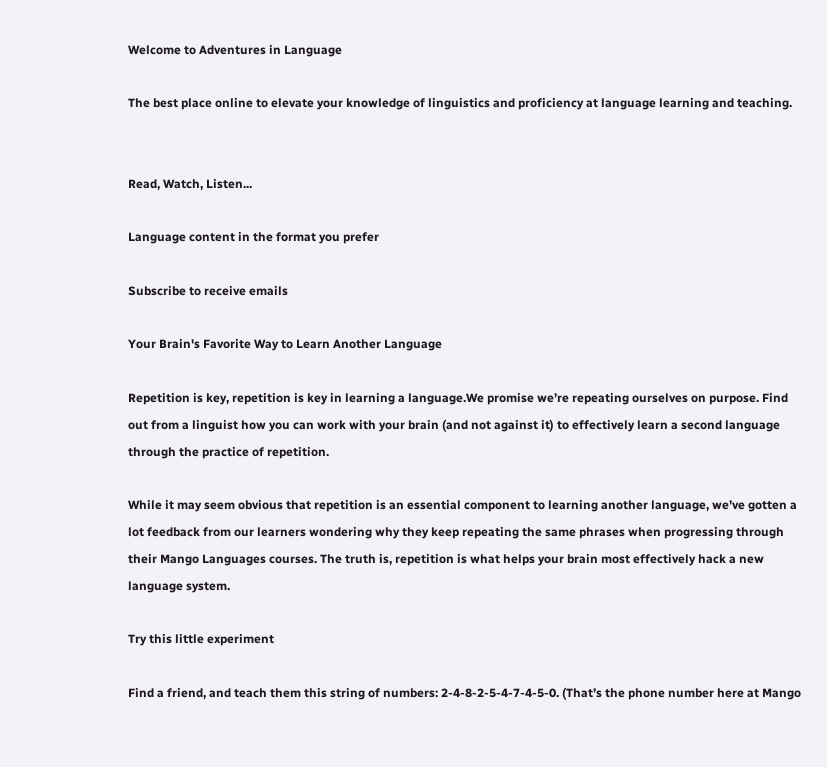Welcome to Adventures in Language

The best place online to elevate your knowledge of linguistics and proficiency at language learning and teaching.


Read, Watch, Listen...

Language content in the format you prefer

Subscribe to receive emails

Your Brain's Favorite Way to Learn Another Language

Repetition is key, repetition is key in learning a language.We promise we’re repeating ourselves on purpose. Find out from a linguist how you can work with your brain (and not against it) to effectively learn a second language through the practice of repetition.

While it may seem obvious that repetition is an essential component to learning another language, we’ve gotten a lot feedback from our learners wondering why they keep repeating the same phrases when progressing through their Mango Languages courses. The truth is, repetition is what helps your brain most effectively hack a new language system.

Try this little experiment

Find a friend, and teach them this string of numbers: 2-4-8-2-5-4-7-4-5-0. (That’s the phone number here at Mango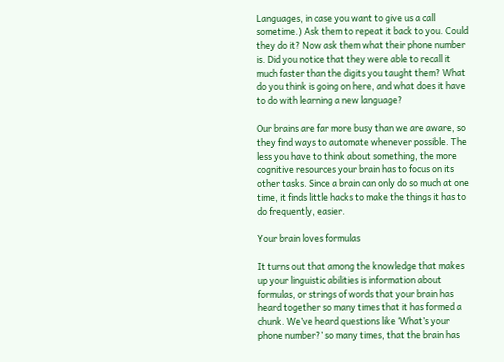Languages, in case you want to give us a call sometime.) Ask them to repeat it back to you. Could they do it? Now ask them what their phone number is. Did you notice that they were able to recall it much faster than the digits you taught them? What do you think is going on here, and what does it have to do with learning a new language?

Our brains are far more busy than we are aware, so they find ways to automate whenever possible. The less you have to think about something, the more cognitive resources your brain has to focus on its other tasks. Since a brain can only do so much at one time, it finds little hacks to make the things it has to do frequently, easier.

Your brain loves formulas

It turns out that among the knowledge that makes up your linguistic abilities is information about formulas, or strings of words that your brain has heard together so many times that it has formed a chunk. We’ve heard questions like ‘What’s your phone number?’ so many times, that the brain has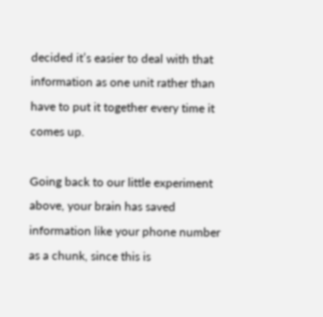decided it’s easier to deal with that information as one unit rather than have to put it together every time it comes up.

Going back to our little experiment above, your brain has saved information like your phone number as a chunk, since this is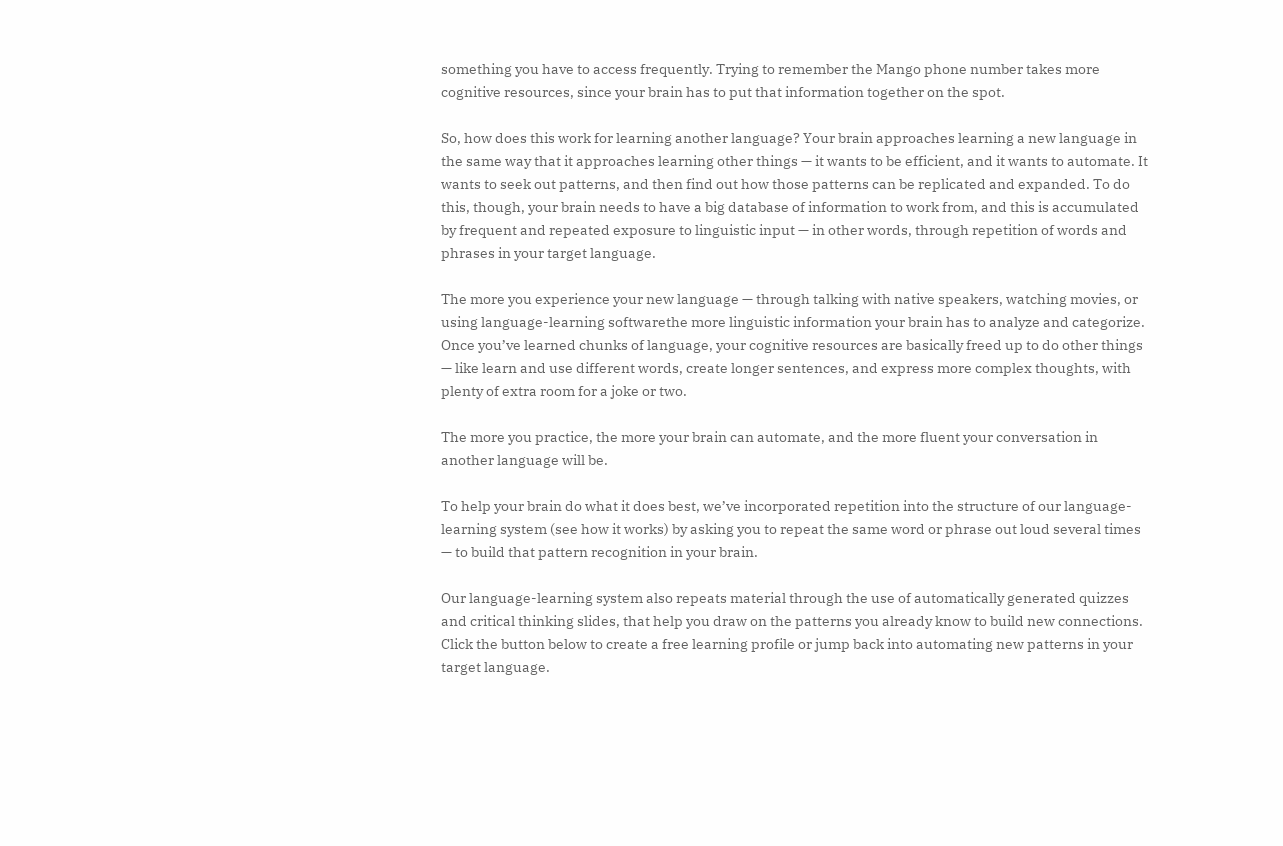something you have to access frequently. Trying to remember the Mango phone number takes more cognitive resources, since your brain has to put that information together on the spot.

So, how does this work for learning another language? Your brain approaches learning a new language in the same way that it approaches learning other things — it wants to be efficient, and it wants to automate. It wants to seek out patterns, and then find out how those patterns can be replicated and expanded. To do this, though, your brain needs to have a big database of information to work from, and this is accumulated by frequent and repeated exposure to linguistic input — in other words, through repetition of words and phrases in your target language.

The more you experience your new language — through talking with native speakers, watching movies, or using language-learning softwarethe more linguistic information your brain has to analyze and categorize. Once you’ve learned chunks of language, your cognitive resources are basically freed up to do other things — like learn and use different words, create longer sentences, and express more complex thoughts, with plenty of extra room for a joke or two.

The more you practice, the more your brain can automate, and the more fluent your conversation in another language will be.

To help your brain do what it does best, we’ve incorporated repetition into the structure of our language-learning system (see how it works) by asking you to repeat the same word or phrase out loud several times — to build that pattern recognition in your brain.

Our language-learning system also repeats material through the use of automatically generated quizzes and critical thinking slides, that help you draw on the patterns you already know to build new connections. Click the button below to create a free learning profile or jump back into automating new patterns in your target language.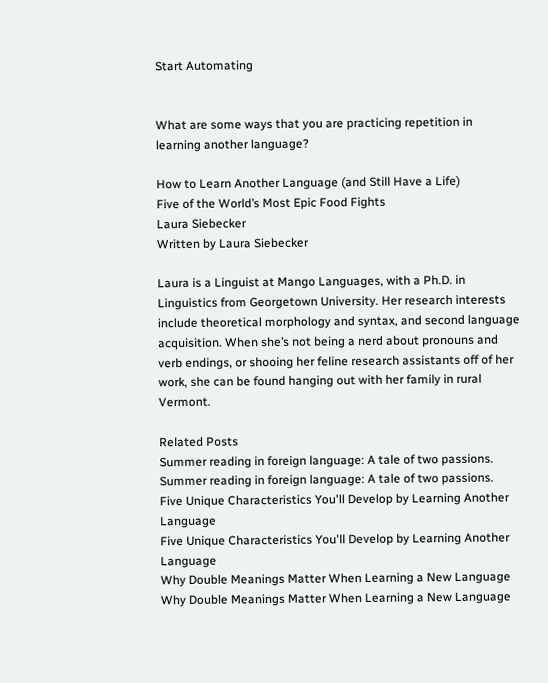Start Automating


What are some ways that you are practicing repetition in learning another language?

How to Learn Another Language (and Still Have a Life)
Five of the World’s Most Epic Food Fights
Laura Siebecker
Written by Laura Siebecker

Laura is a Linguist at Mango Languages, with a Ph.D. in Linguistics from Georgetown University. Her research interests include theoretical morphology and syntax, and second language acquisition. When she’s not being a nerd about pronouns and verb endings, or shooing her feline research assistants off of her work, she can be found hanging out with her family in rural Vermont.

Related Posts
Summer reading in foreign language: A tale of two passions.
Summer reading in foreign language: A tale of two passions.
Five Unique Characteristics You'll Develop by Learning Another Language
Five Unique Characteristics You'll Develop by Learning Another Language
Why Double Meanings Matter When Learning a New Language
Why Double Meanings Matter When Learning a New Language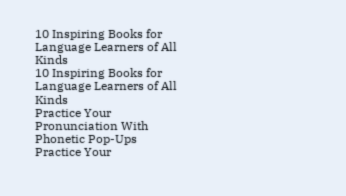10 Inspiring Books for Language Learners of All Kinds
10 Inspiring Books for Language Learners of All Kinds
Practice Your Pronunciation With Phonetic Pop-Ups
Practice Your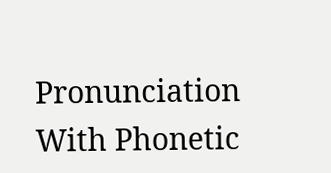Pronunciation With Phonetic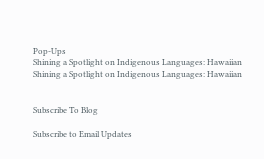Pop-Ups
Shining a Spotlight on Indigenous Languages: Hawaiian
Shining a Spotlight on Indigenous Languages: Hawaiian


Subscribe To Blog

Subscribe to Email Updates